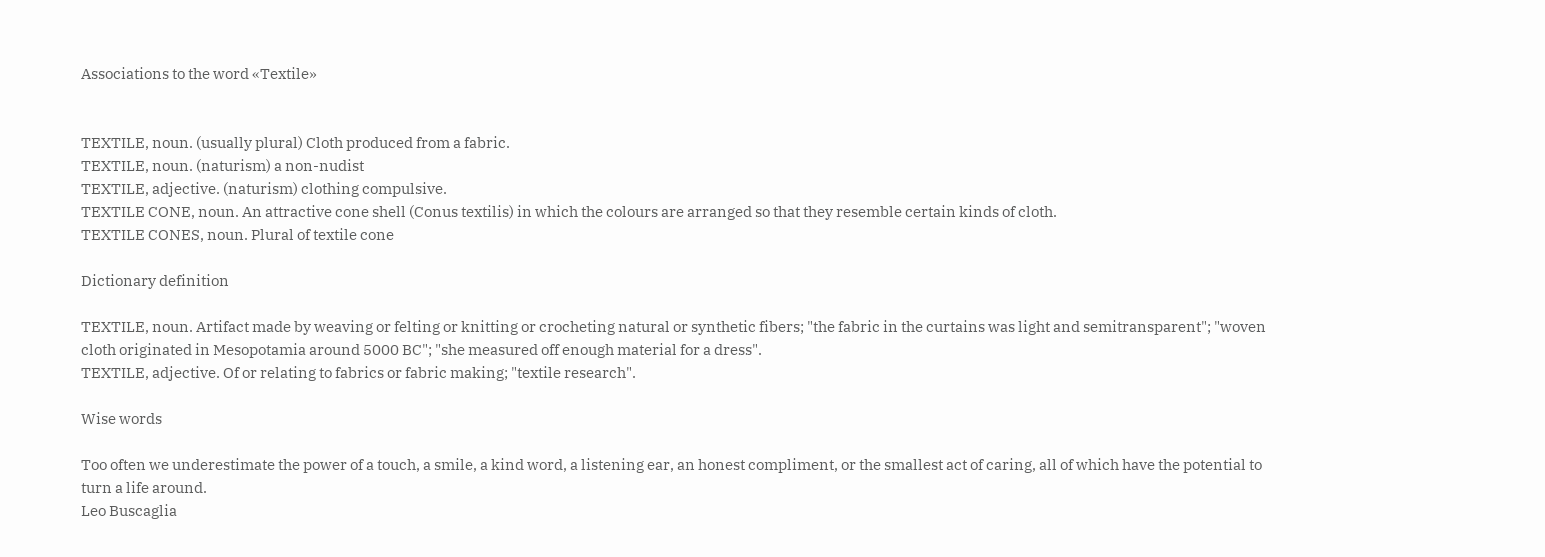Associations to the word «Textile»


TEXTILE, noun. (usually plural) Cloth produced from a fabric.
TEXTILE, noun. (naturism) a non-nudist
TEXTILE, adjective. (naturism) clothing compulsive.
TEXTILE CONE, noun. An attractive cone shell (Conus textilis) in which the colours are arranged so that they resemble certain kinds of cloth.
TEXTILE CONES, noun. Plural of textile cone

Dictionary definition

TEXTILE, noun. Artifact made by weaving or felting or knitting or crocheting natural or synthetic fibers; "the fabric in the curtains was light and semitransparent"; "woven cloth originated in Mesopotamia around 5000 BC"; "she measured off enough material for a dress".
TEXTILE, adjective. Of or relating to fabrics or fabric making; "textile research".

Wise words

Too often we underestimate the power of a touch, a smile, a kind word, a listening ear, an honest compliment, or the smallest act of caring, all of which have the potential to turn a life around.
Leo Buscaglia